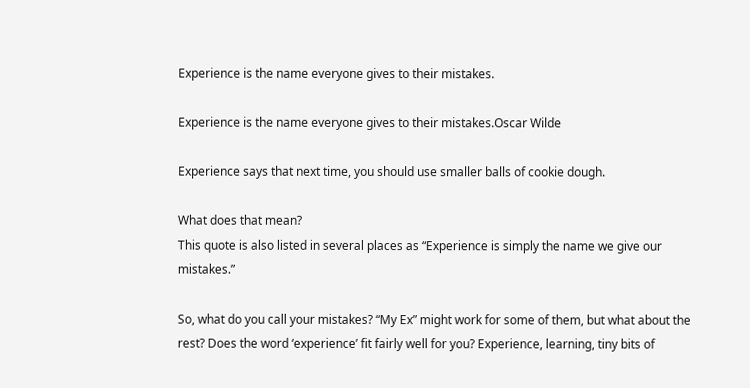Experience is the name everyone gives to their mistakes.

Experience is the name everyone gives to their mistakes.Oscar Wilde

Experience says that next time, you should use smaller balls of cookie dough.

What does that mean?
This quote is also listed in several places as “Experience is simply the name we give our mistakes.”

So, what do you call your mistakes? “My Ex” might work for some of them, but what about the rest? Does the word ‘experience’ fit fairly well for you? Experience, learning, tiny bits of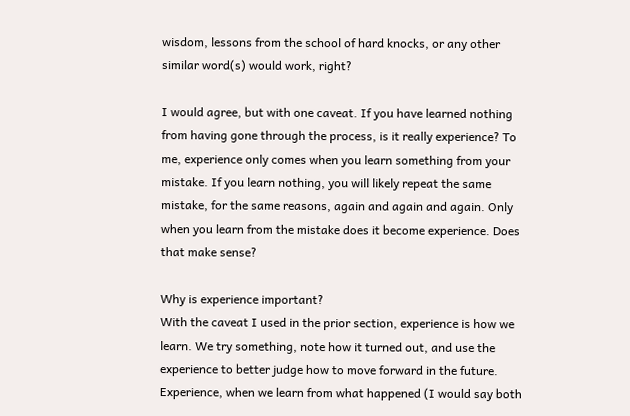wisdom, lessons from the school of hard knocks, or any other similar word(s) would work, right?

I would agree, but with one caveat. If you have learned nothing from having gone through the process, is it really experience? To me, experience only comes when you learn something from your mistake. If you learn nothing, you will likely repeat the same mistake, for the same reasons, again and again and again. Only when you learn from the mistake does it become experience. Does that make sense?

Why is experience important?
With the caveat I used in the prior section, experience is how we learn. We try something, note how it turned out, and use the experience to better judge how to move forward in the future. Experience, when we learn from what happened (I would say both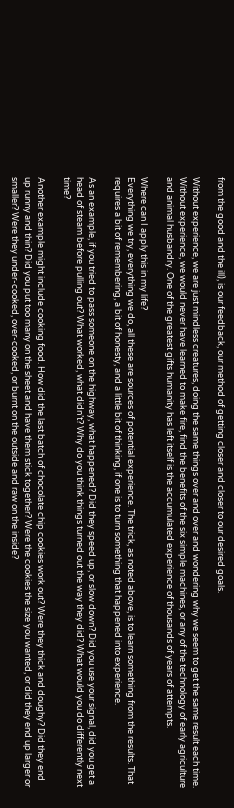from the good and the ill), is our feedback, our method of getting closer and closer to our desired goals.

Without experience, we are just mindless creatures, doing the same things over and over and wondering why we seem to get the same result each time. Without experience, we would never have learned to make fire, find the benefits of the six simple machines, or any of the technology of early agriculture and animal husbandry. One of the greatest gifts humanity has left itself is the accumulated experience of thousands of years of attempts.

Where can I apply this in my life?
Everything we try, everything we do, all these are sources of potential experience. The trick, as noted above, is to learn something from the results. That requires a bit of remembering, a bit of honesty, and a little bit of thinking, if one is to turn something that happened into experience.

As an example, if you tried to pass someone on the highway, what happened? Did they speed up, or slow down? Did you use your signal, did you get a head of steam before pulling out? What worked, what didn’t? Why do you think things turned out the way they did? What would you do differently next time?

Another example might include cooking food. How did the last batch of chocolate chip cookies work out? Were they thick and doughy? Did they end up runny and thin? Did you put too many on the sheet and have them stick together? Were the cookies the size you wanted, or did they end up larger or smaller? Were they under-cooked, over-cooked, or burnt on the outside and raw on the inside?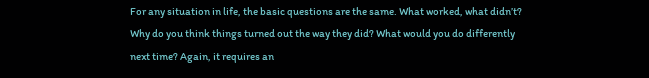For any situation in life, the basic questions are the same. What worked, what didn’t? Why do you think things turned out the way they did? What would you do differently next time? Again, it requires an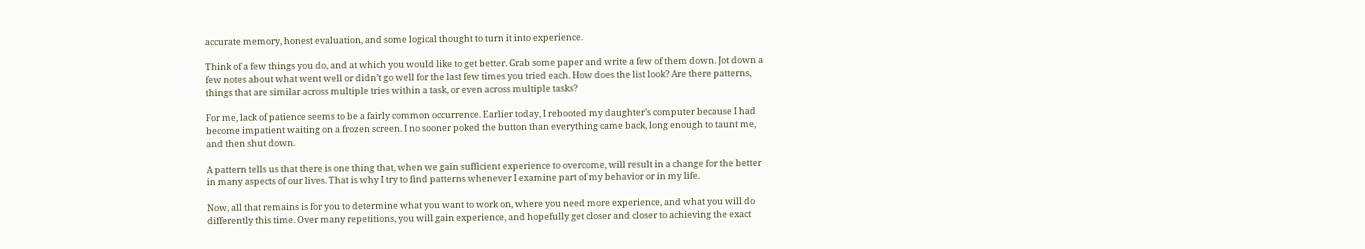accurate memory, honest evaluation, and some logical thought to turn it into experience.

Think of a few things you do, and at which you would like to get better. Grab some paper and write a few of them down. Jot down a few notes about what went well or didn’t go well for the last few times you tried each. How does the list look? Are there patterns, things that are similar across multiple tries within a task, or even across multiple tasks?

For me, lack of patience seems to be a fairly common occurrence. Earlier today, I rebooted my daughter’s computer because I had become impatient waiting on a frozen screen. I no sooner poked the button than everything came back, long enough to taunt me, and then shut down.

A pattern tells us that there is one thing that, when we gain sufficient experience to overcome, will result in a change for the better in many aspects of our lives. That is why I try to find patterns whenever I examine part of my behavior or in my life.

Now, all that remains is for you to determine what you want to work on, where you need more experience, and what you will do differently this time. Over many repetitions, you will gain experience, and hopefully get closer and closer to achieving the exact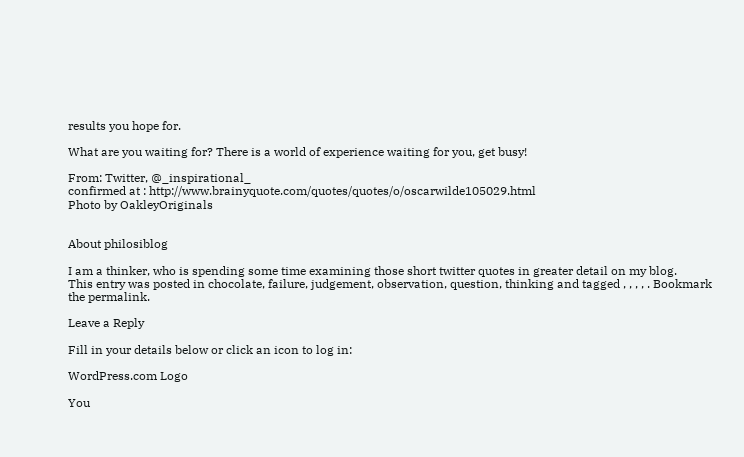results you hope for.

What are you waiting for? There is a world of experience waiting for you, get busy!

From: Twitter, @_inspirational_
confirmed at : http://www.brainyquote.com/quotes/quotes/o/oscarwilde105029.html
Photo by OakleyOriginals


About philosiblog

I am a thinker, who is spending some time examining those short twitter quotes in greater detail on my blog.
This entry was posted in chocolate, failure, judgement, observation, question, thinking and tagged , , , , . Bookmark the permalink.

Leave a Reply

Fill in your details below or click an icon to log in:

WordPress.com Logo

You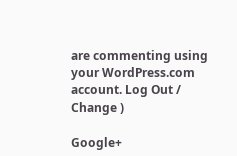are commenting using your WordPress.com account. Log Out /  Change )

Google+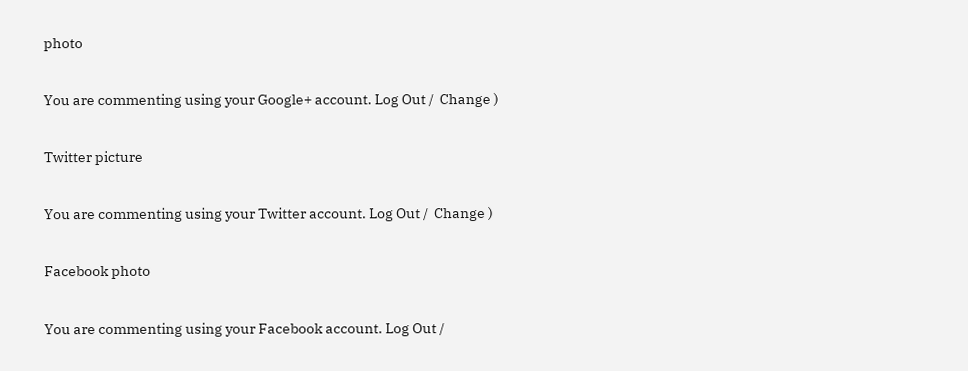photo

You are commenting using your Google+ account. Log Out /  Change )

Twitter picture

You are commenting using your Twitter account. Log Out /  Change )

Facebook photo

You are commenting using your Facebook account. Log Out /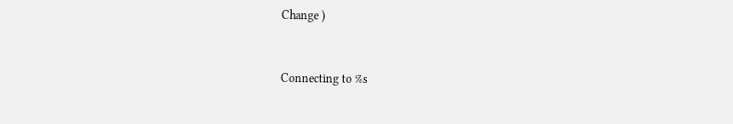Change )


Connecting to %s